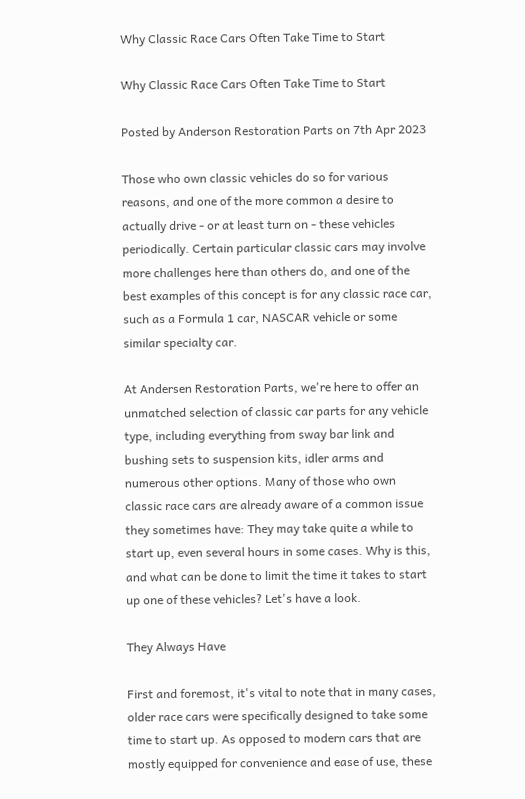Why Classic Race Cars Often Take Time to Start

Why Classic Race Cars Often Take Time to Start

Posted by Anderson Restoration Parts on 7th Apr 2023

Those who own classic vehicles do so for various reasons, and one of the more common a desire to actually drive - or at least turn on - these vehicles periodically. Certain particular classic cars may involve more challenges here than others do, and one of the best examples of this concept is for any classic race car, such as a Formula 1 car, NASCAR vehicle or some similar specialty car.

At Andersen Restoration Parts, we're here to offer an unmatched selection of classic car parts for any vehicle type, including everything from sway bar link and bushing sets to suspension kits, idler arms and numerous other options. Many of those who own classic race cars are already aware of a common issue they sometimes have: They may take quite a while to start up, even several hours in some cases. Why is this, and what can be done to limit the time it takes to start up one of these vehicles? Let's have a look.

They Always Have

First and foremost, it's vital to note that in many cases, older race cars were specifically designed to take some time to start up. As opposed to modern cars that are mostly equipped for convenience and ease of use, these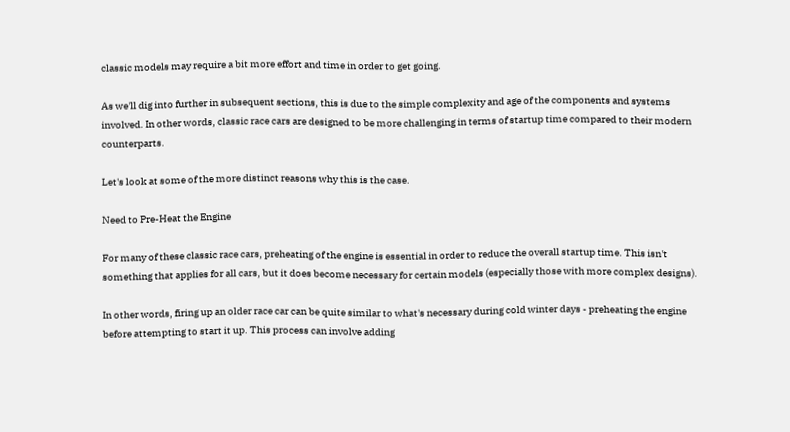classic models may require a bit more effort and time in order to get going.

As we'll dig into further in subsequent sections, this is due to the simple complexity and age of the components and systems involved. In other words, classic race cars are designed to be more challenging in terms of startup time compared to their modern counterparts.

Let's look at some of the more distinct reasons why this is the case.

Need to Pre-Heat the Engine

For many of these classic race cars, preheating of the engine is essential in order to reduce the overall startup time. This isn't something that applies for all cars, but it does become necessary for certain models (especially those with more complex designs).

In other words, firing up an older race car can be quite similar to what's necessary during cold winter days - preheating the engine before attempting to start it up. This process can involve adding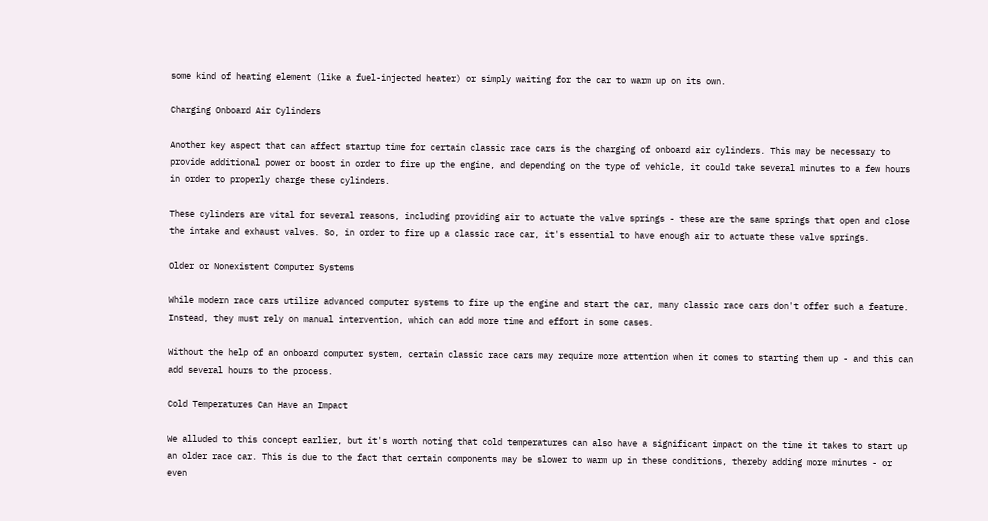some kind of heating element (like a fuel-injected heater) or simply waiting for the car to warm up on its own.

Charging Onboard Air Cylinders

Another key aspect that can affect startup time for certain classic race cars is the charging of onboard air cylinders. This may be necessary to provide additional power or boost in order to fire up the engine, and depending on the type of vehicle, it could take several minutes to a few hours in order to properly charge these cylinders.

These cylinders are vital for several reasons, including providing air to actuate the valve springs - these are the same springs that open and close the intake and exhaust valves. So, in order to fire up a classic race car, it's essential to have enough air to actuate these valve springs.

Older or Nonexistent Computer Systems

While modern race cars utilize advanced computer systems to fire up the engine and start the car, many classic race cars don't offer such a feature. Instead, they must rely on manual intervention, which can add more time and effort in some cases.

Without the help of an onboard computer system, certain classic race cars may require more attention when it comes to starting them up - and this can add several hours to the process.

Cold Temperatures Can Have an Impact

We alluded to this concept earlier, but it's worth noting that cold temperatures can also have a significant impact on the time it takes to start up an older race car. This is due to the fact that certain components may be slower to warm up in these conditions, thereby adding more minutes - or even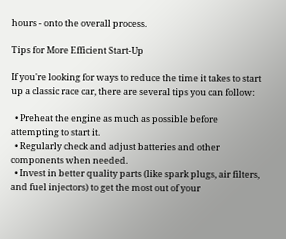hours - onto the overall process.

Tips for More Efficient Start-Up

If you're looking for ways to reduce the time it takes to start up a classic race car, there are several tips you can follow:

  • Preheat the engine as much as possible before attempting to start it.
  • Regularly check and adjust batteries and other components when needed.
  • Invest in better quality parts (like spark plugs, air filters, and fuel injectors) to get the most out of your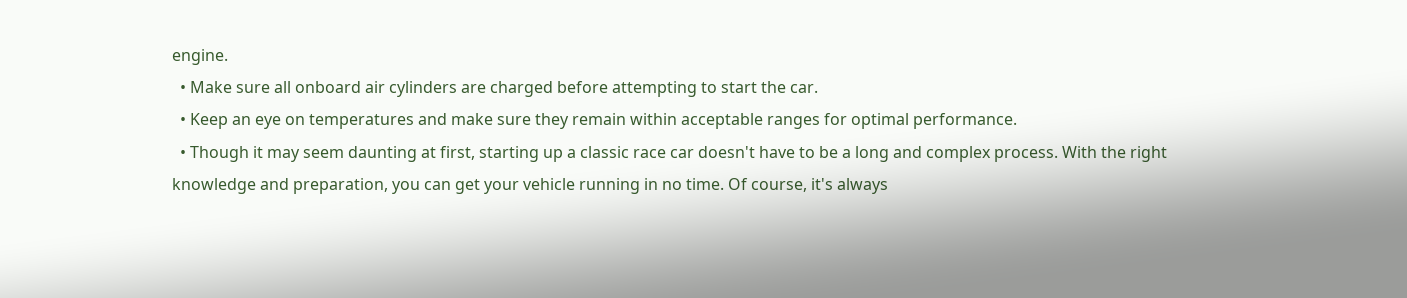engine.
  • Make sure all onboard air cylinders are charged before attempting to start the car.
  • Keep an eye on temperatures and make sure they remain within acceptable ranges for optimal performance.
  • Though it may seem daunting at first, starting up a classic race car doesn't have to be a long and complex process. With the right knowledge and preparation, you can get your vehicle running in no time. Of course, it's always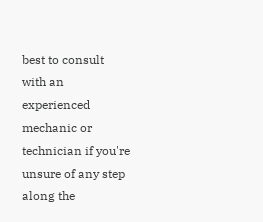best to consult with an experienced mechanic or technician if you're unsure of any step along the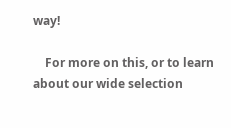way!

    For more on this, or to learn about our wide selection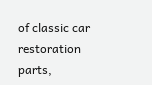of classic car restoration parts,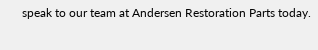speak to our team at Andersen Restoration Parts today.